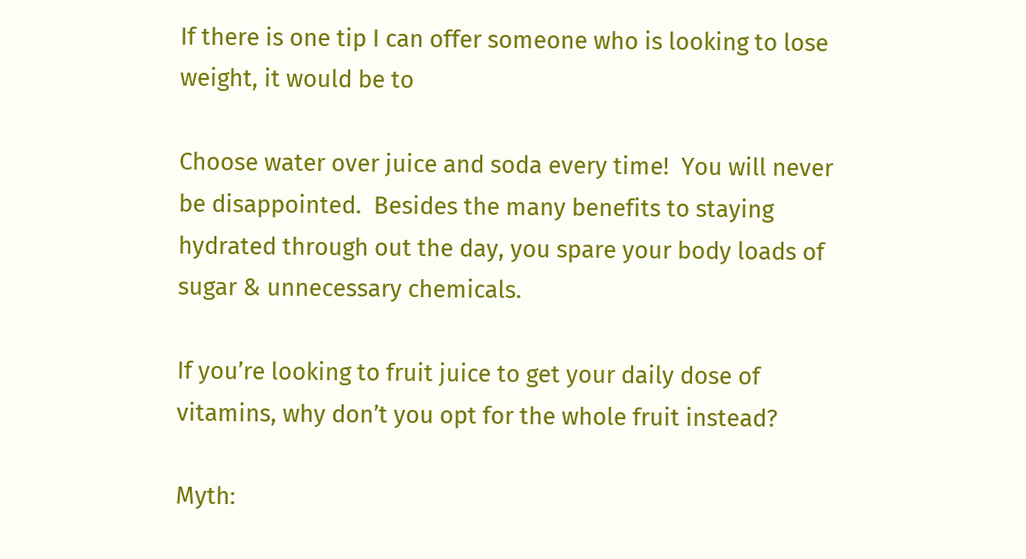If there is one tip I can offer someone who is looking to lose weight, it would be to

Choose water over juice and soda every time!  You will never be disappointed.  Besides the many benefits to staying hydrated through out the day, you spare your body loads of sugar & unnecessary chemicals.

If you’re looking to fruit juice to get your daily dose of vitamins, why don’t you opt for the whole fruit instead?

Myth: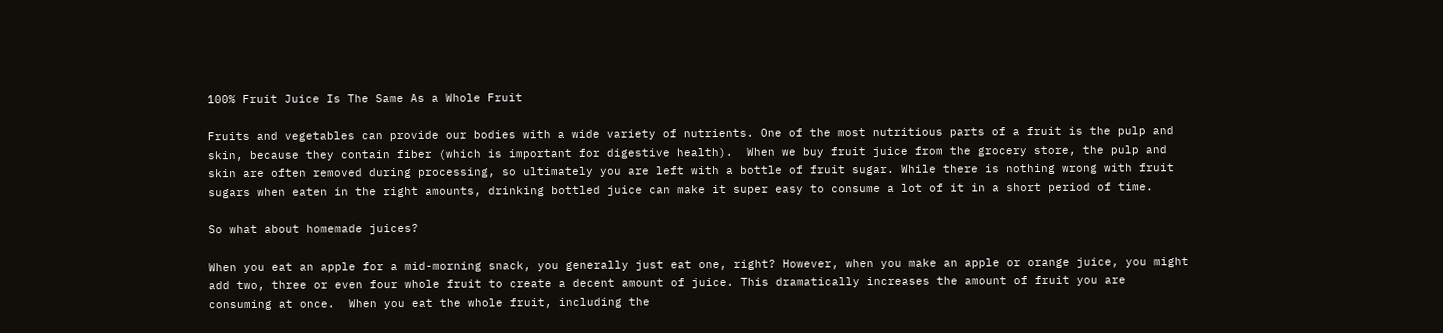100% Fruit Juice Is The Same As a Whole Fruit

Fruits and vegetables can provide our bodies with a wide variety of nutrients. One of the most nutritious parts of a fruit is the pulp and skin, because they contain fiber (which is important for digestive health).  When we buy fruit juice from the grocery store, the pulp and skin are often removed during processing, so ultimately you are left with a bottle of fruit sugar. While there is nothing wrong with fruit sugars when eaten in the right amounts, drinking bottled juice can make it super easy to consume a lot of it in a short period of time.

So what about homemade juices?

When you eat an apple for a mid-morning snack, you generally just eat one, right? However, when you make an apple or orange juice, you might add two, three or even four whole fruit to create a decent amount of juice. This dramatically increases the amount of fruit you are consuming at once.  When you eat the whole fruit, including the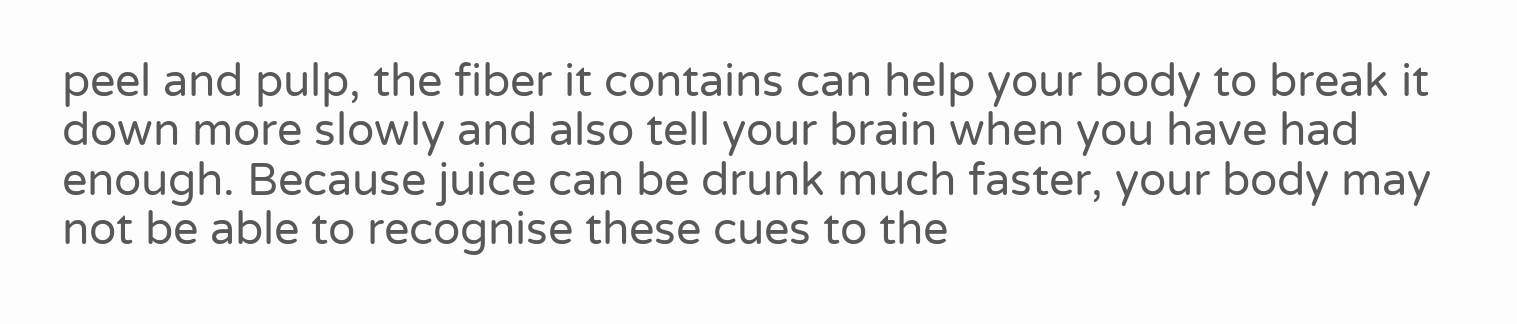peel and pulp, the fiber it contains can help your body to break it down more slowly and also tell your brain when you have had enough. Because juice can be drunk much faster, your body may not be able to recognise these cues to the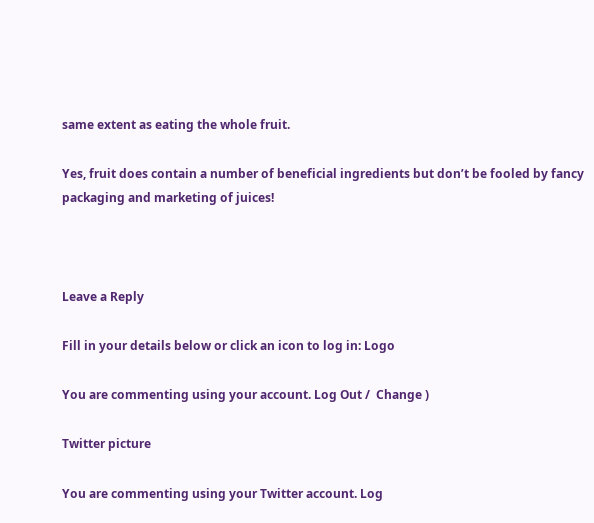same extent as eating the whole fruit.

Yes, fruit does contain a number of beneficial ingredients but don’t be fooled by fancy packaging and marketing of juices!



Leave a Reply

Fill in your details below or click an icon to log in: Logo

You are commenting using your account. Log Out /  Change )

Twitter picture

You are commenting using your Twitter account. Log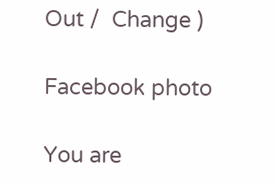Out /  Change )

Facebook photo

You are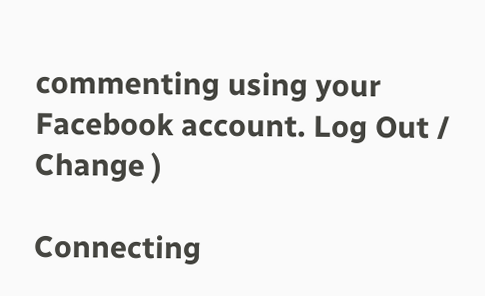commenting using your Facebook account. Log Out /  Change )

Connecting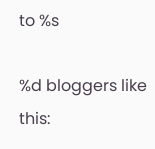to %s

%d bloggers like this: